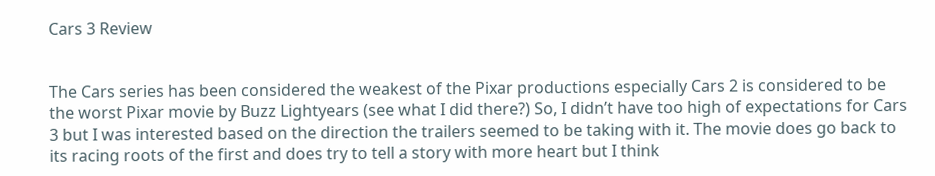Cars 3 Review


The Cars series has been considered the weakest of the Pixar productions especially Cars 2 is considered to be the worst Pixar movie by Buzz Lightyears (see what I did there?) So, I didn’t have too high of expectations for Cars 3 but I was interested based on the direction the trailers seemed to be taking with it. The movie does go back to its racing roots of the first and does try to tell a story with more heart but I think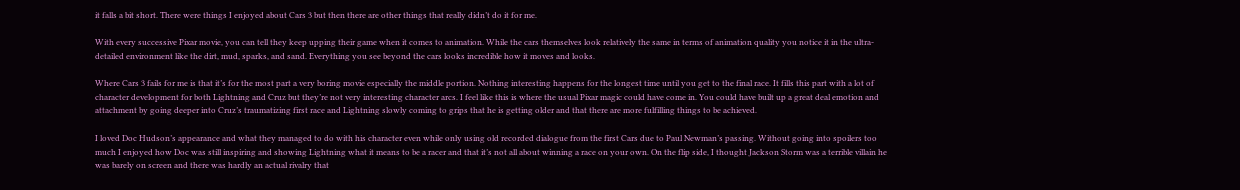it falls a bit short. There were things I enjoyed about Cars 3 but then there are other things that really didn’t do it for me.

With every successive Pixar movie, you can tell they keep upping their game when it comes to animation. While the cars themselves look relatively the same in terms of animation quality you notice it in the ultra-detailed environment like the dirt, mud, sparks, and sand. Everything you see beyond the cars looks incredible how it moves and looks.

Where Cars 3 fails for me is that it’s for the most part a very boring movie especially the middle portion. Nothing interesting happens for the longest time until you get to the final race. It fills this part with a lot of character development for both Lightning and Cruz but they’re not very interesting character arcs. I feel like this is where the usual Pixar magic could have come in. You could have built up a great deal emotion and attachment by going deeper into Cruz’s traumatizing first race and Lightning slowly coming to grips that he is getting older and that there are more fulfilling things to be achieved.

I loved Doc Hudson’s appearance and what they managed to do with his character even while only using old recorded dialogue from the first Cars due to Paul Newman’s passing. Without going into spoilers too much I enjoyed how Doc was still inspiring and showing Lightning what it means to be a racer and that it’s not all about winning a race on your own. On the flip side, I thought Jackson Storm was a terrible villain he was barely on screen and there was hardly an actual rivalry that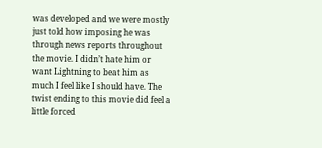was developed and we were mostly just told how imposing he was through news reports throughout the movie. I didn’t hate him or want Lightning to beat him as much I feel like I should have. The twist ending to this movie did feel a little forced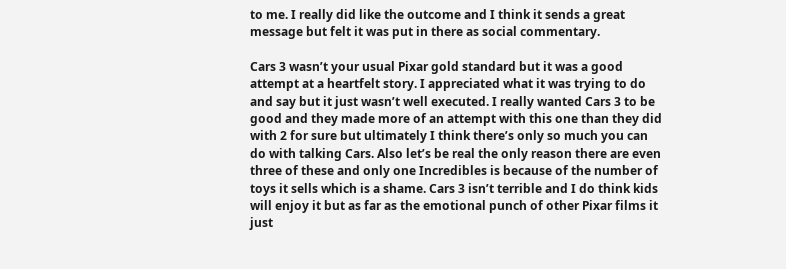to me. I really did like the outcome and I think it sends a great message but felt it was put in there as social commentary.

Cars 3 wasn’t your usual Pixar gold standard but it was a good attempt at a heartfelt story. I appreciated what it was trying to do and say but it just wasn’t well executed. I really wanted Cars 3 to be good and they made more of an attempt with this one than they did with 2 for sure but ultimately I think there’s only so much you can do with talking Cars. Also let’s be real the only reason there are even three of these and only one Incredibles is because of the number of toys it sells which is a shame. Cars 3 isn’t terrible and I do think kids will enjoy it but as far as the emotional punch of other Pixar films it just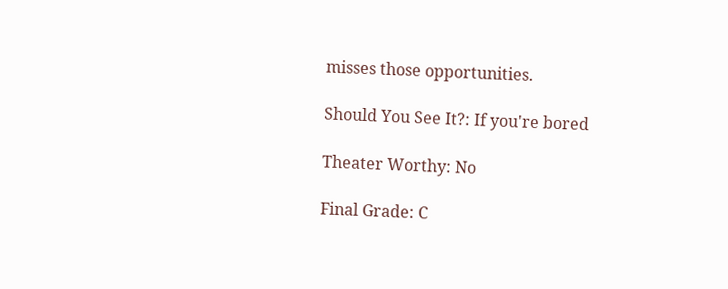misses those opportunities.

Should You See It?: If you're bored

Theater Worthy: No

Final Grade: C